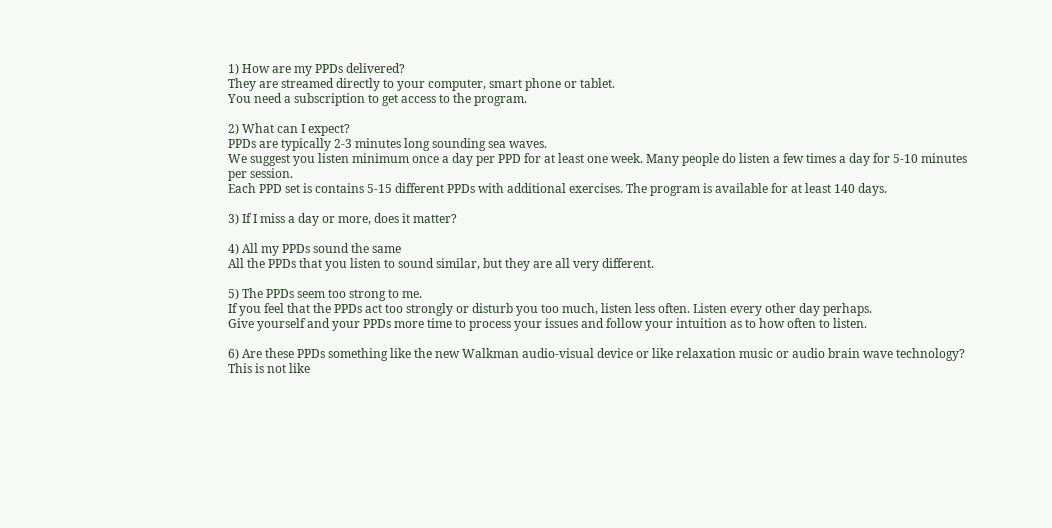1) How are my PPDs delivered?
They are streamed directly to your computer, smart phone or tablet.
You need a subscription to get access to the program.

2) What can I expect?
PPDs are typically 2-3 minutes long sounding sea waves.
We suggest you listen minimum once a day per PPD for at least one week. Many people do listen a few times a day for 5-10 minutes per session.
Each PPD set is contains 5-15 different PPDs with additional exercises. The program is available for at least 140 days.

3) If I miss a day or more, does it matter?

4) All my PPDs sound the same
All the PPDs that you listen to sound similar, but they are all very different.

5) The PPDs seem too strong to me.
If you feel that the PPDs act too strongly or disturb you too much, listen less often. Listen every other day perhaps.
Give yourself and your PPDs more time to process your issues and follow your intuition as to how often to listen.

6) Are these PPDs something like the new Walkman audio-visual device or like relaxation music or audio brain wave technology?
This is not like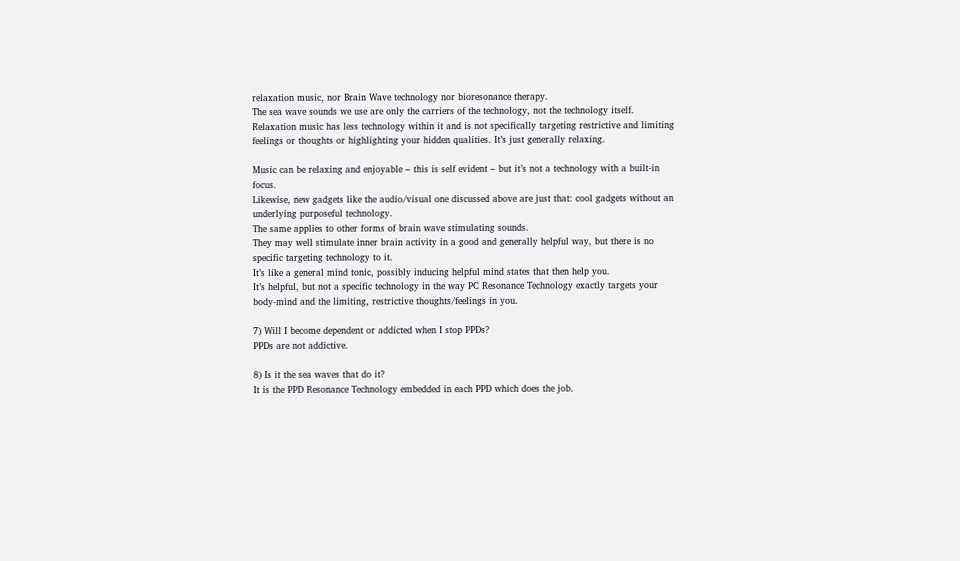relaxation music, nor Brain Wave technology nor bioresonance therapy.
The sea wave sounds we use are only the carriers of the technology, not the technology itself.
Relaxation music has less technology within it and is not specifically targeting restrictive and limiting feelings or thoughts or highlighting your hidden qualities. It’s just generally relaxing.

Music can be relaxing and enjoyable – this is self evident – but it’s not a technology with a built-in focus.
Likewise, new gadgets like the audio/visual one discussed above are just that: cool gadgets without an underlying purposeful technology.
The same applies to other forms of brain wave stimulating sounds.
They may well stimulate inner brain activity in a good and generally helpful way, but there is no specific targeting technology to it.
It’s like a general mind tonic, possibly inducing helpful mind states that then help you.
It’s helpful, but not a specific technology in the way PC Resonance Technology exactly targets your body-mind and the limiting, restrictive thoughts/feelings in you.

7) Will I become dependent or addicted when I stop PPDs?
PPDs are not addictive.

8) Is it the sea waves that do it?
It is the PPD Resonance Technology embedded in each PPD which does the job.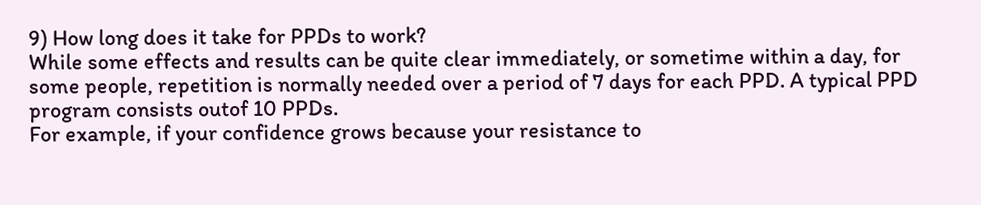9) How long does it take for PPDs to work?
While some effects and results can be quite clear immediately, or sometime within a day, for some people, repetition is normally needed over a period of 7 days for each PPD. A typical PPD program consists outof 10 PPDs.
For example, if your confidence grows because your resistance to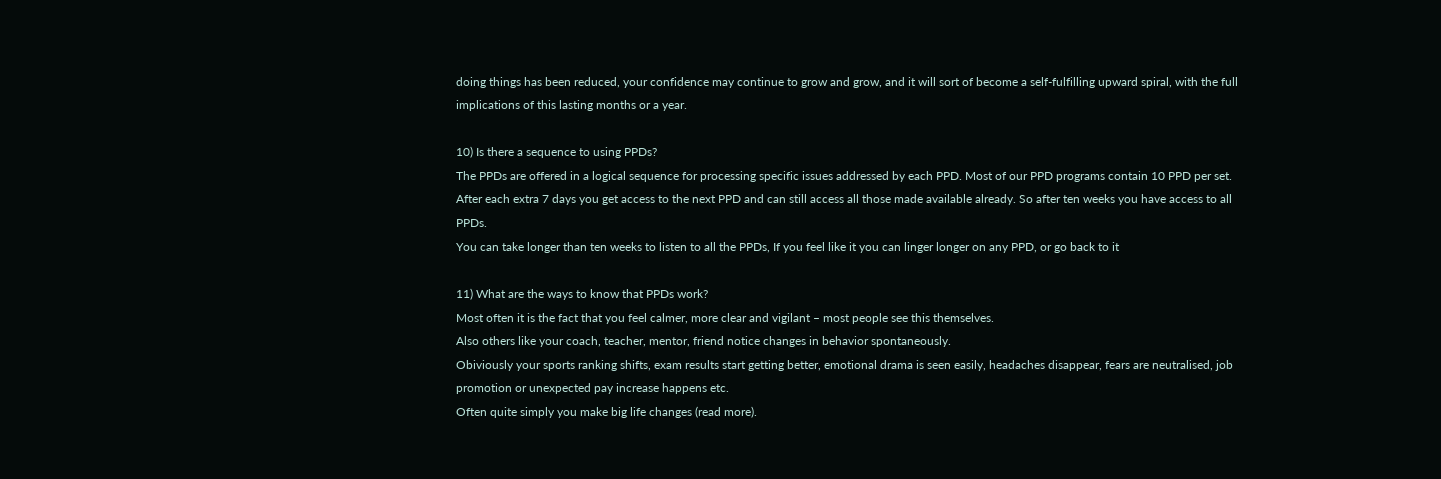doing things has been reduced, your confidence may continue to grow and grow, and it will sort of become a self-fulfilling upward spiral, with the full implications of this lasting months or a year.

10) Is there a sequence to using PPDs?
The PPDs are offered in a logical sequence for processing specific issues addressed by each PPD. Most of our PPD programs contain 10 PPD per set.
After each extra 7 days you get access to the next PPD and can still access all those made available already. So after ten weeks you have access to all PPDs.
You can take longer than ten weeks to listen to all the PPDs, If you feel like it you can linger longer on any PPD, or go back to it

11) What are the ways to know that PPDs work?
Most often it is the fact that you feel calmer, more clear and vigilant – most people see this themselves.
Also others like your coach, teacher, mentor, friend notice changes in behavior spontaneously.
Obiviously your sports ranking shifts, exam results start getting better, emotional drama is seen easily, headaches disappear, fears are neutralised, job promotion or unexpected pay increase happens etc.
Often quite simply you make big life changes (read more).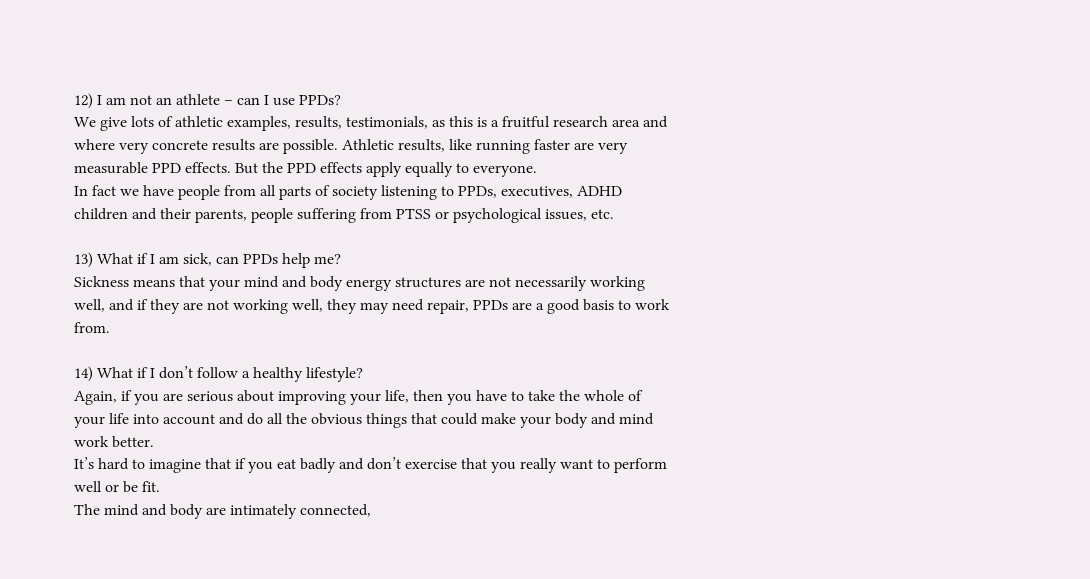12) I am not an athlete – can I use PPDs?
We give lots of athletic examples, results, testimonials, as this is a fruitful research area and where very concrete results are possible. Athletic results, like running faster are very measurable PPD effects. But the PPD effects apply equally to everyone.
In fact we have people from all parts of society listening to PPDs, executives, ADHD children and their parents, people suffering from PTSS or psychological issues, etc.

13) What if I am sick, can PPDs help me?
Sickness means that your mind and body energy structures are not necessarily working well, and if they are not working well, they may need repair, PPDs are a good basis to work from.

14) What if I don’t follow a healthy lifestyle?
Again, if you are serious about improving your life, then you have to take the whole of your life into account and do all the obvious things that could make your body and mind work better.
It’s hard to imagine that if you eat badly and don’t exercise that you really want to perform well or be fit.
The mind and body are intimately connected,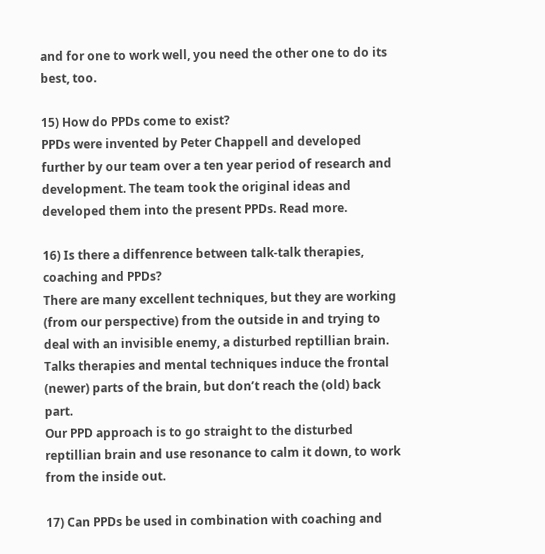and for one to work well, you need the other one to do its best, too.

15) How do PPDs come to exist?
PPDs were invented by Peter Chappell and developed further by our team over a ten year period of research and development. The team took the original ideas and developed them into the present PPDs. Read more.

16) Is there a diffenrence between talk-talk therapies, coaching and PPDs?
There are many excellent techniques, but they are working (from our perspective) from the outside in and trying to deal with an invisible enemy, a disturbed reptillian brain. Talks therapies and mental techniques induce the frontal (newer) parts of the brain, but don’t reach the (old) back part.
Our PPD approach is to go straight to the disturbed reptillian brain and use resonance to calm it down, to work from the inside out.

17) Can PPDs be used in combination with coaching and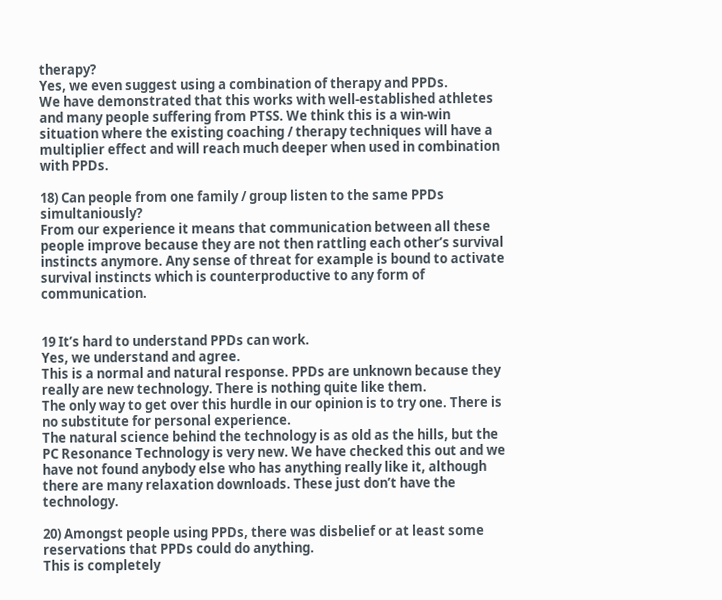therapy?
Yes, we even suggest using a combination of therapy and PPDs.
We have demonstrated that this works with well-established athletes and many people suffering from PTSS. We think this is a win-win situation where the existing coaching / therapy techniques will have a multiplier effect and will reach much deeper when used in combination with PPDs.

18) Can people from one family / group listen to the same PPDs simultaniously?
From our experience it means that communication between all these people improve because they are not then rattling each other’s survival instincts anymore. Any sense of threat for example is bound to activate survival instincts which is counterproductive to any form of communication.


19 It’s hard to understand PPDs can work.
Yes, we understand and agree.
This is a normal and natural response. PPDs are unknown because they really are new technology. There is nothing quite like them.
The only way to get over this hurdle in our opinion is to try one. There is no substitute for personal experience.
The natural science behind the technology is as old as the hills, but the PC Resonance Technology is very new. We have checked this out and we have not found anybody else who has anything really like it, although there are many relaxation downloads. These just don’t have the technology.

20) Amongst people using PPDs, there was disbelief or at least some reservations that PPDs could do anything.
This is completely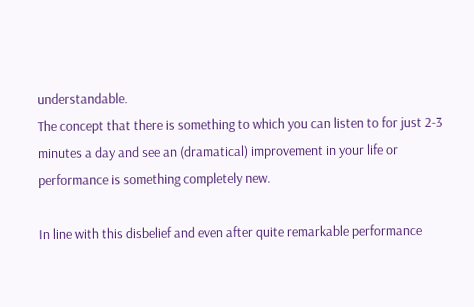understandable.
The concept that there is something to which you can listen to for just 2-3 minutes a day and see an (dramatical) improvement in your life or performance is something completely new.

In line with this disbelief and even after quite remarkable performance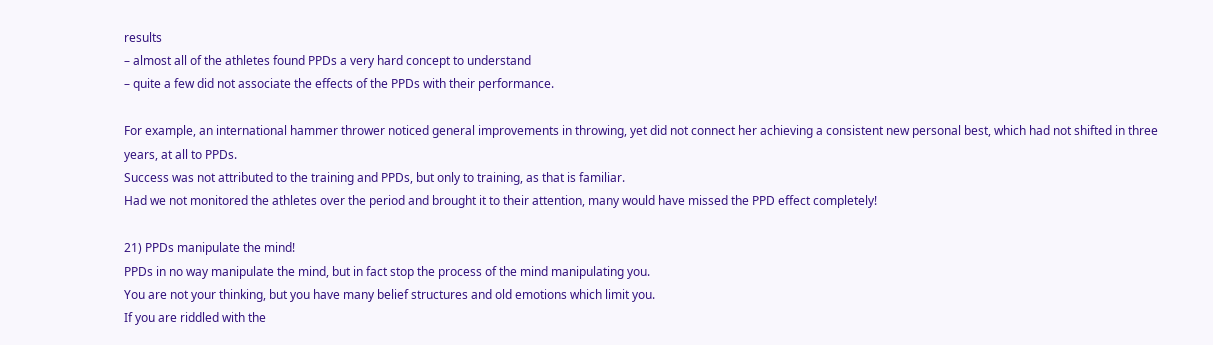results
– almost all of the athletes found PPDs a very hard concept to understand
– quite a few did not associate the effects of the PPDs with their performance.

For example, an international hammer thrower noticed general improvements in throwing, yet did not connect her achieving a consistent new personal best, which had not shifted in three years, at all to PPDs.
Success was not attributed to the training and PPDs, but only to training, as that is familiar.
Had we not monitored the athletes over the period and brought it to their attention, many would have missed the PPD effect completely!

21) PPDs manipulate the mind!
PPDs in no way manipulate the mind, but in fact stop the process of the mind manipulating you.
You are not your thinking, but you have many belief structures and old emotions which limit you.
If you are riddled with the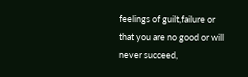feelings of guilt,failure or that you are no good or will never succeed,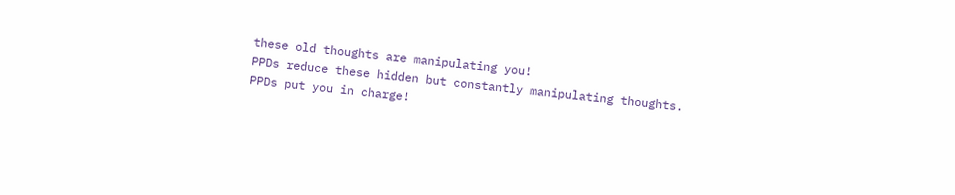these old thoughts are manipulating you!
PPDs reduce these hidden but constantly manipulating thoughts.
PPDs put you in charge!